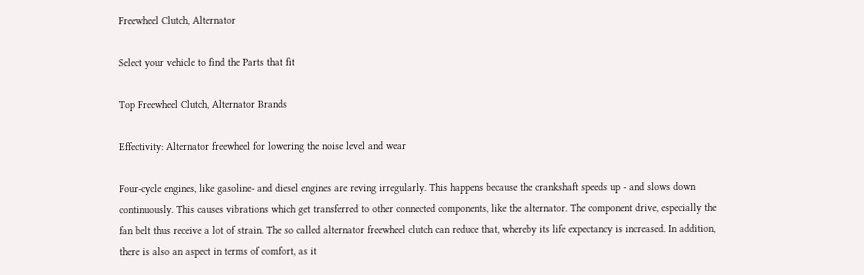Freewheel Clutch, Alternator

Select your vehicle to find the Parts that fit

Top Freewheel Clutch, Alternator Brands

Effectivity: Alternator freewheel for lowering the noise level and wear

Four-cycle engines, like gasoline- and diesel engines are reving irregularly. This happens because the crankshaft speeds up - and slows down continuously. This causes vibrations which get transferred to other connected components, like the alternator. The component drive, especially the fan belt thus receive a lot of strain. The so called alternator freewheel clutch can reduce that, whereby its life expectancy is increased. In addition, there is also an aspect in terms of comfort, as it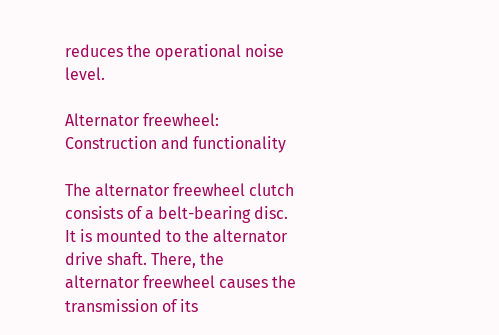reduces the operational noise level.

Alternator freewheel: Construction and functionality

The alternator freewheel clutch consists of a belt-bearing disc. It is mounted to the alternator drive shaft. There, the alternator freewheel causes the transmission of its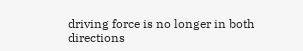driving force is no longer in both directions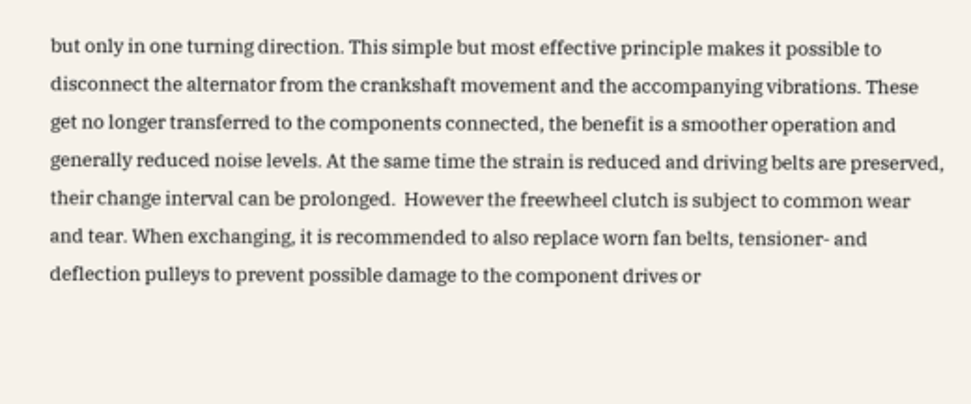but only in one turning direction. This simple but most effective principle makes it possible to disconnect the alternator from the crankshaft movement and the accompanying vibrations. These get no longer transferred to the components connected, the benefit is a smoother operation and generally reduced noise levels. At the same time the strain is reduced and driving belts are preserved, their change interval can be prolonged.  However the freewheel clutch is subject to common wear and tear. When exchanging, it is recommended to also replace worn fan belts, tensioner- and deflection pulleys to prevent possible damage to the component drives or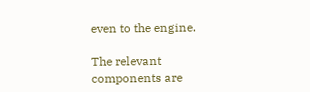even to the engine.

The relevant components are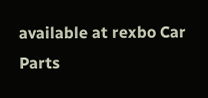available at rexbo Car Parts